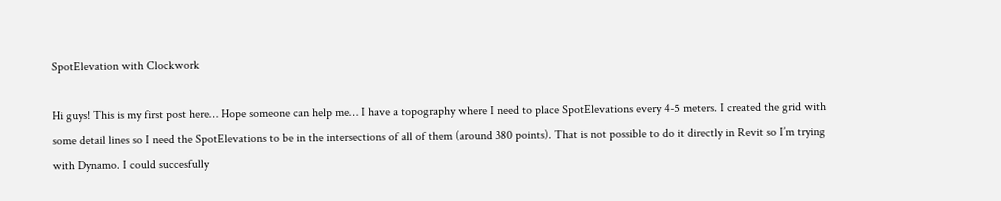SpotElevation with Clockwork

Hi guys! This is my first post here… Hope someone can help me… I have a topography where I need to place SpotElevations every 4-5 meters. I created the grid with some detail lines so I need the SpotElevations to be in the intersections of all of them (around 380 points). That is not possible to do it directly in Revit so I’m trying with Dynamo. I could succesfully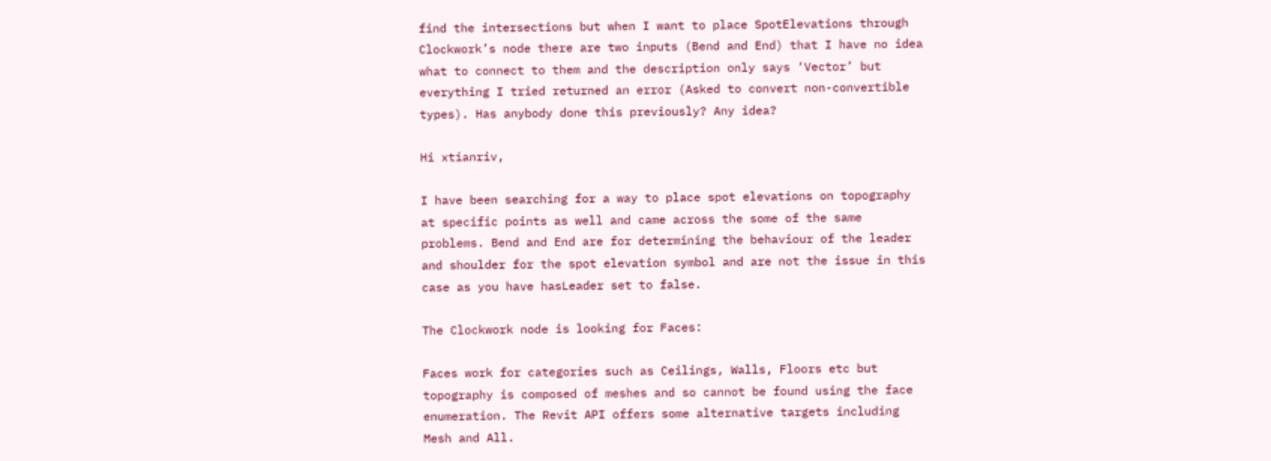find the intersections but when I want to place SpotElevations through Clockwork’s node there are two inputs (Bend and End) that I have no idea what to connect to them and the description only says ‘Vector’ but everything I tried returned an error (Asked to convert non-convertible types). Has anybody done this previously? Any idea?

Hi xtianriv,

I have been searching for a way to place spot elevations on topography at specific points as well and came across the some of the same problems. Bend and End are for determining the behaviour of the leader and shoulder for the spot elevation symbol and are not the issue in this case as you have hasLeader set to false.

The Clockwork node is looking for Faces:

Faces work for categories such as Ceilings, Walls, Floors etc but topography is composed of meshes and so cannot be found using the face enumeration. The Revit API offers some alternative targets including Mesh and All.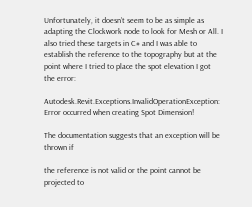Unfortunately, it doesn’t seem to be as simple as adapting the Clockwork node to look for Mesh or All. I also tried these targets in C# and I was able to establish the reference to the topography but at the point where I tried to place the spot elevation I got the error:

Autodesk.Revit.Exceptions.InvalidOperationException: Error occurred when creating Spot Dimension!

The documentation suggests that an exception will be thrown if

the reference is not valid or the point cannot be projected to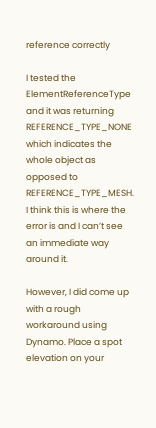reference correctly

I tested the ElementReferenceType and it was returning REFERENCE_TYPE_NONE which indicates the whole object as opposed to REFERENCE_TYPE_MESH. I think this is where the error is and I can’t see an immediate way around it.

However, I did come up with a rough workaround using Dynamo. Place a spot elevation on your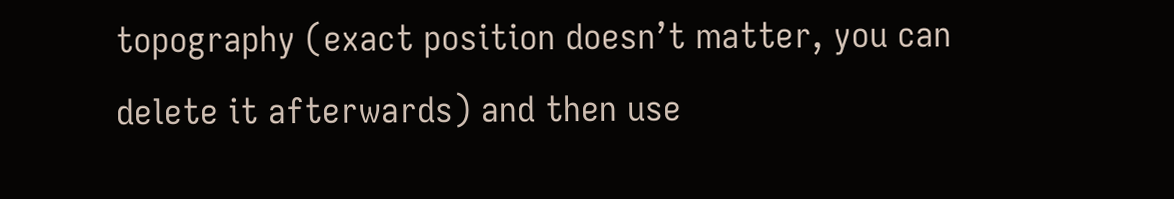topography (exact position doesn’t matter, you can delete it afterwards) and then use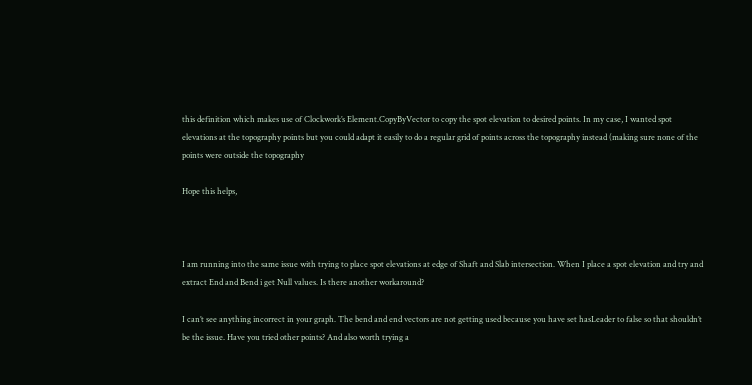this definition which makes use of Clockwork’s Element.CopyByVector to copy the spot elevation to desired points. In my case, I wanted spot elevations at the topography points but you could adapt it easily to do a regular grid of points across the topography instead (making sure none of the points were outside the topography

Hope this helps,



I am running into the same issue with trying to place spot elevations at edge of Shaft and Slab intersection. When I place a spot elevation and try and extract End and Bend i get Null values. Is there another workaround?

I can’t see anything incorrect in your graph. The bend and end vectors are not getting used because you have set hasLeader to false so that shouldn’t be the issue. Have you tried other points? And also worth trying a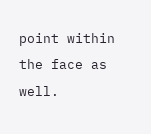point within the face as well.